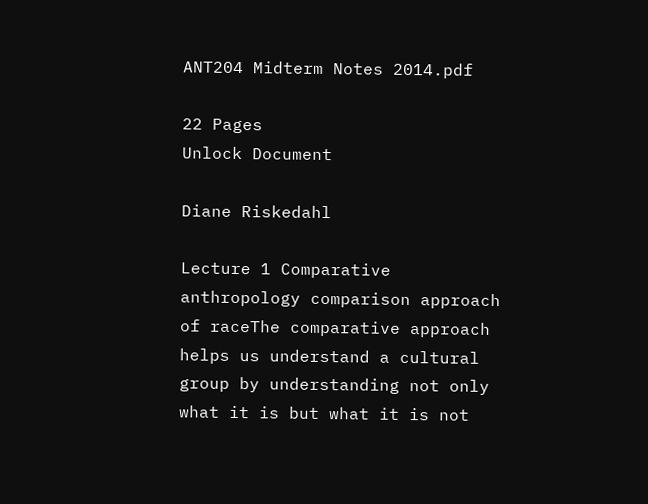ANT204 Midterm Notes 2014.pdf

22 Pages
Unlock Document

Diane Riskedahl

Lecture 1 Comparative anthropology comparison approach of raceThe comparative approach helps us understand a cultural group by understanding not only what it is but what it is not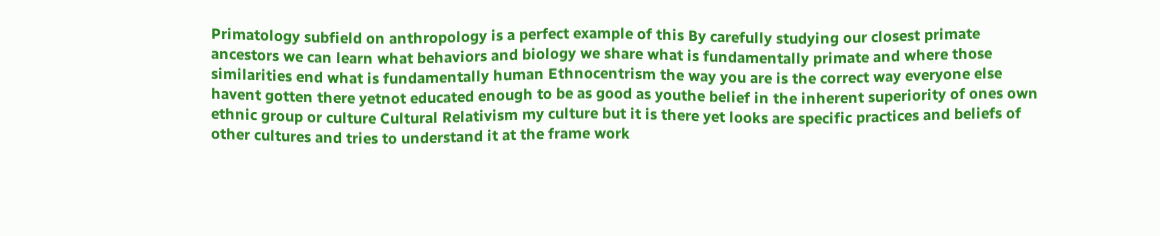Primatology subfield on anthropology is a perfect example of this By carefully studying our closest primate ancestors we can learn what behaviors and biology we share what is fundamentally primate and where those similarities end what is fundamentally human Ethnocentrism the way you are is the correct way everyone else havent gotten there yetnot educated enough to be as good as youthe belief in the inherent superiority of ones own ethnic group or culture Cultural Relativism my culture but it is there yet looks are specific practices and beliefs of other cultures and tries to understand it at the frame work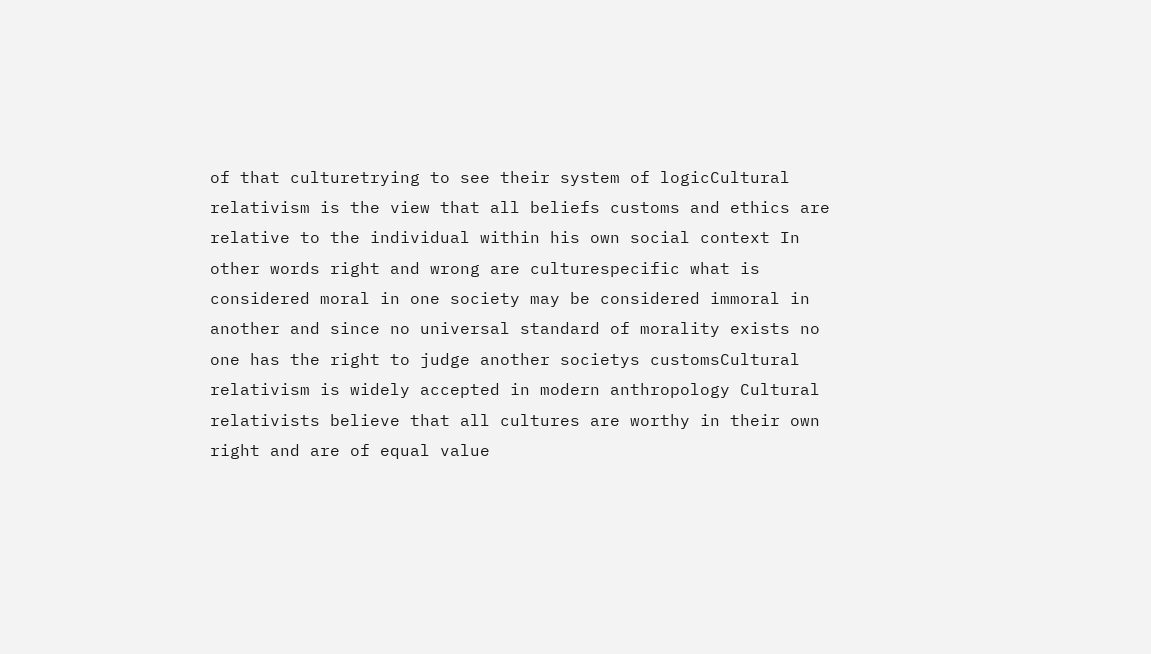of that culturetrying to see their system of logicCultural relativism is the view that all beliefs customs and ethics are relative to the individual within his own social context In other words right and wrong are culturespecific what is considered moral in one society may be considered immoral in another and since no universal standard of morality exists no one has the right to judge another societys customsCultural relativism is widely accepted in modern anthropology Cultural relativists believe that all cultures are worthy in their own right and are of equal value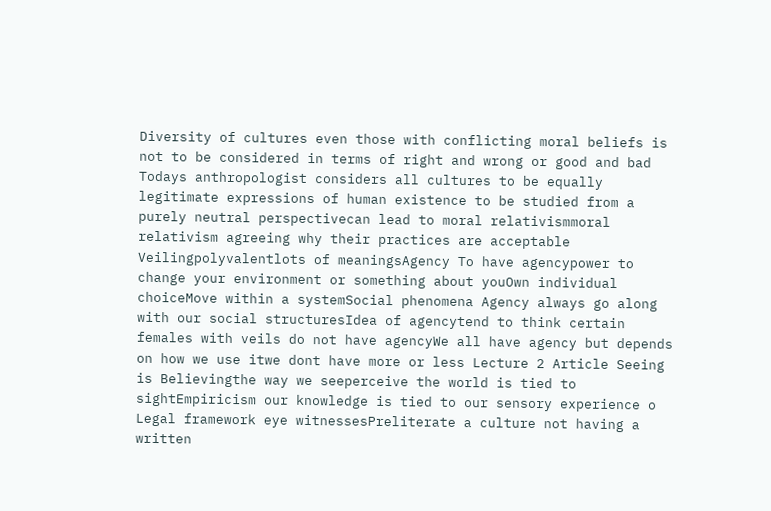Diversity of cultures even those with conflicting moral beliefs is not to be considered in terms of right and wrong or good and bad Todays anthropologist considers all cultures to be equally legitimate expressions of human existence to be studied from a purely neutral perspectivecan lead to moral relativismmoral relativism agreeing why their practices are acceptable Veilingpolyvalentlots of meaningsAgency To have agencypower to change your environment or something about youOwn individual choiceMove within a systemSocial phenomena Agency always go along with our social structuresIdea of agencytend to think certain females with veils do not have agencyWe all have agency but depends on how we use itwe dont have more or less Lecture 2 Article Seeing is Believingthe way we seeperceive the world is tied to sightEmpiricism our knowledge is tied to our sensory experience o Legal framework eye witnessesPreliterate a culture not having a written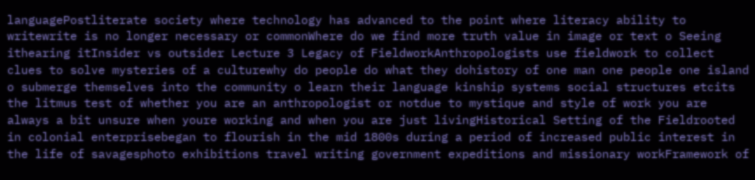languagePostliterate society where technology has advanced to the point where literacy ability to writewrite is no longer necessary or commonWhere do we find more truth value in image or text o Seeing ithearing itInsider vs outsider Lecture 3 Legacy of FieldworkAnthropologists use fieldwork to collect clues to solve mysteries of a culturewhy do people do what they dohistory of one man one people one island o submerge themselves into the community o learn their language kinship systems social structures etcits the litmus test of whether you are an anthropologist or notdue to mystique and style of work you are always a bit unsure when youre working and when you are just livingHistorical Setting of the Fieldrooted in colonial enterprisebegan to flourish in the mid 1800s during a period of increased public interest in the life of savagesphoto exhibitions travel writing government expeditions and missionary workFramework of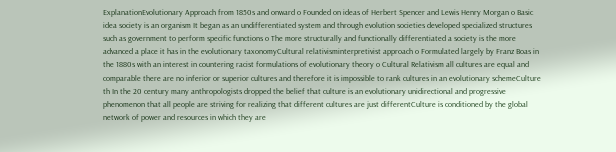ExplanationEvolutionary Approach from 1850s and onward o Founded on ideas of Herbert Spencer and Lewis Henry Morgan o Basic idea society is an organism It began as an undifferentiated system and through evolution societies developed specialized structures such as government to perform specific functions o The more structurally and functionally differentiated a society is the more advanced a place it has in the evolutionary taxonomyCultural relativisminterpretivist approach o Formulated largely by Franz Boas in the 1880s with an interest in countering racist formulations of evolutionary theory o Cultural Relativism all cultures are equal and comparable there are no inferior or superior cultures and therefore it is impossible to rank cultures in an evolutionary schemeCulture th In the 20 century many anthropologists dropped the belief that culture is an evolutionary unidirectional and progressive phenomenon that all people are striving for realizing that different cultures are just differentCulture is conditioned by the global network of power and resources in which they are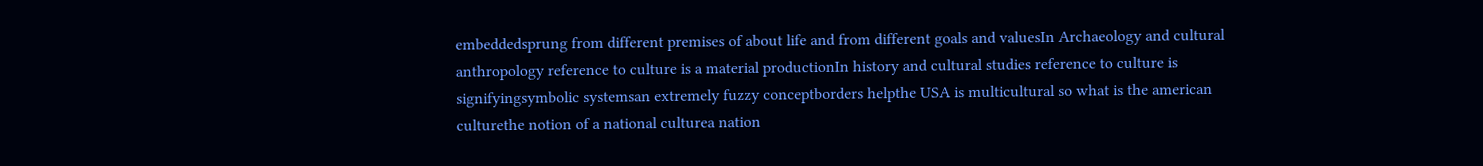embeddedsprung from different premises of about life and from different goals and valuesIn Archaeology and cultural anthropology reference to culture is a material productionIn history and cultural studies reference to culture is signifyingsymbolic systemsan extremely fuzzy conceptborders helpthe USA is multicultural so what is the american culturethe notion of a national culturea nation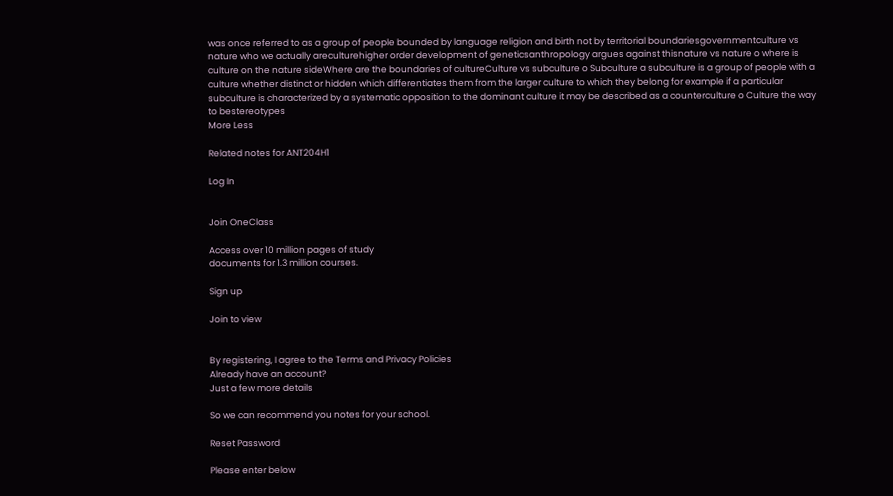was once referred to as a group of people bounded by language religion and birth not by territorial boundariesgovernmentculture vs nature who we actually areculturehigher order development of geneticsanthropology argues against thisnature vs nature o where is culture on the nature sideWhere are the boundaries of cultureCulture vs subculture o Subculture a subculture is a group of people with a culture whether distinct or hidden which differentiates them from the larger culture to which they belong for example if a particular subculture is characterized by a systematic opposition to the dominant culture it may be described as a counterculture o Culture the way to bestereotypes
More Less

Related notes for ANT204H1

Log In


Join OneClass

Access over 10 million pages of study
documents for 1.3 million courses.

Sign up

Join to view


By registering, I agree to the Terms and Privacy Policies
Already have an account?
Just a few more details

So we can recommend you notes for your school.

Reset Password

Please enter below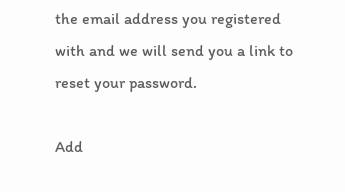the email address you registered with and we will send you a link to reset your password.

Add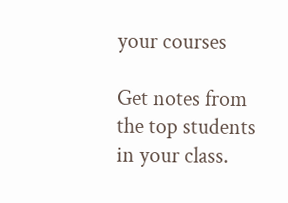your courses

Get notes from the top students in your class.